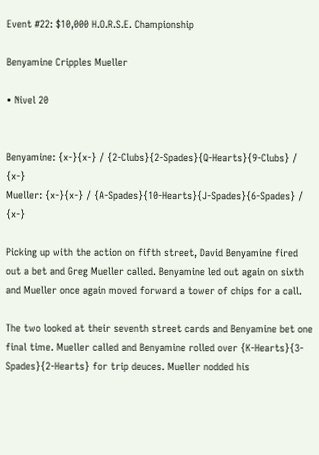Event #22: $10,000 H.O.R.S.E. Championship

Benyamine Cripples Mueller

• Nivel 20


Benyamine: {x-}{x-} / {2-Clubs}{2-Spades}{Q-Hearts}{9-Clubs} / {x-}
Mueller: {x-}{x-} / {A-Spades}{10-Hearts}{J-Spades}{6-Spades} / {x-}

Picking up with the action on fifth street, David Benyamine fired out a bet and Greg Mueller called. Benyamine led out again on sixth and Mueller once again moved forward a tower of chips for a call.

The two looked at their seventh street cards and Benyamine bet one final time. Mueller called and Benyamine rolled over {K-Hearts}{3-Spades}{2-Hearts} for trip deuces. Mueller nodded his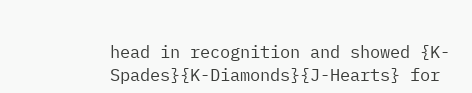head in recognition and showed {K-Spades}{K-Diamonds}{J-Hearts} for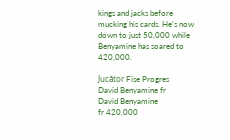kings and jacks before mucking his cards. He's now down to just 50,000 while Benyamine has soared to 420,000.

Jucător Fise Progres
David Benyamine fr
David Benyamine
fr 420,000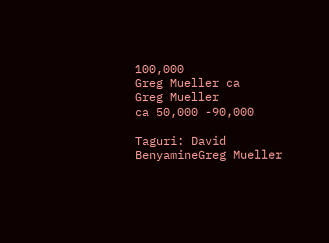100,000
Greg Mueller ca
Greg Mueller
ca 50,000 -90,000

Taguri: David BenyamineGreg Mueller